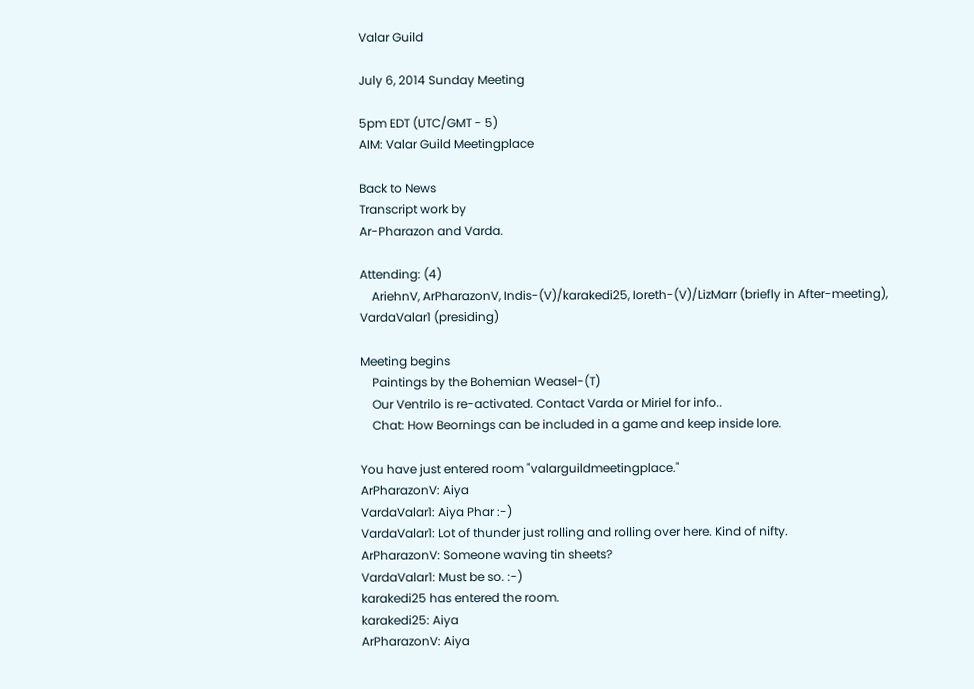Valar Guild

July 6, 2014 Sunday Meeting

5pm EDT (UTC/GMT - 5)
AIM: Valar Guild Meetingplace

Back to News
Transcript work by
Ar-Pharazon and Varda.

Attending: (4)
    AriehnV, ArPharazonV, Indis-(V)/karakedi25, Ioreth-(V)/LizMarr (briefly in After-meeting), VardaValar1 (presiding)

Meeting begins
    Paintings by the Bohemian Weasel-(T)
    Our Ventrilo is re-activated. Contact Varda or Miriel for info..
    Chat: How Beornings can be included in a game and keep inside lore.

You have just entered room "valarguildmeetingplace."
ArPharazonV: Aiya
VardaValar1: Aiya Phar :-)
VardaValar1: Lot of thunder just rolling and rolling over here. Kind of nifty.
ArPharazonV: Someone waving tin sheets?
VardaValar1: Must be so. :-)
karakedi25 has entered the room.
karakedi25: Aiya
ArPharazonV: Aiya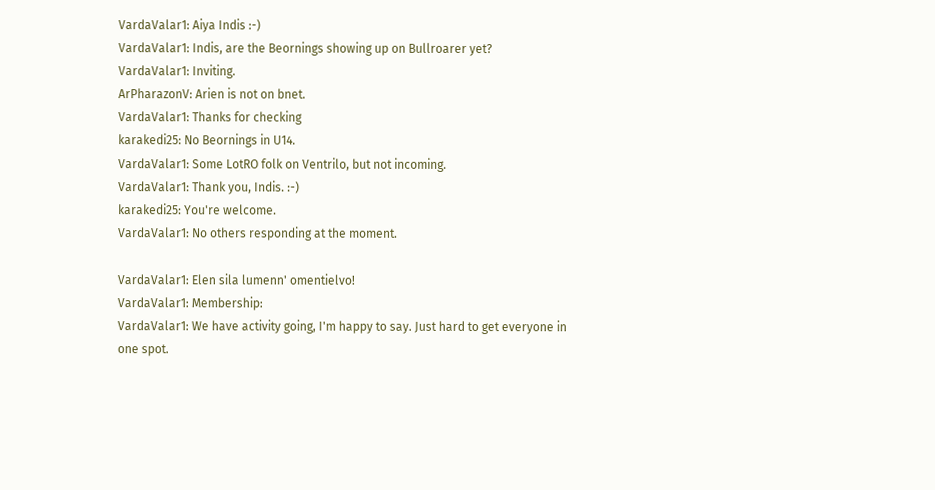VardaValar1: Aiya Indis :-)
VardaValar1: Indis, are the Beornings showing up on Bullroarer yet?
VardaValar1: Inviting.
ArPharazonV: Arien is not on bnet.
VardaValar1: Thanks for checking
karakedi25: No Beornings in U14.
VardaValar1: Some LotRO folk on Ventrilo, but not incoming.
VardaValar1: Thank you, Indis. :-)
karakedi25: You're welcome.
VardaValar1: No others responding at the moment.

VardaValar1: Elen sila lumenn' omentielvo!
VardaValar1: Membership:
VardaValar1: We have activity going, I'm happy to say. Just hard to get everyone in one spot.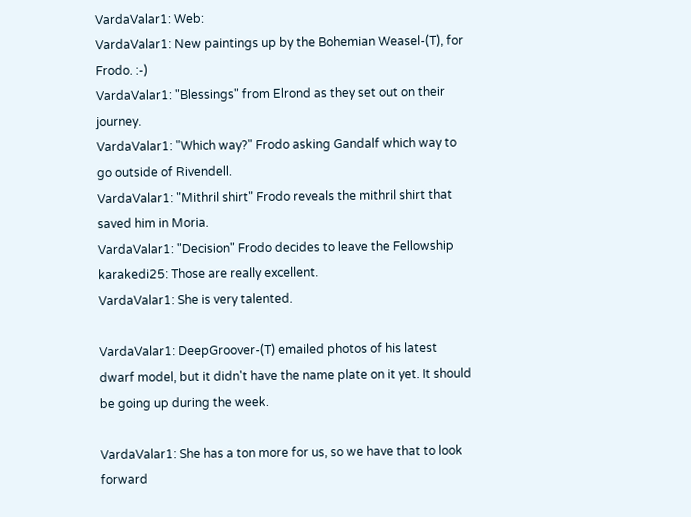VardaValar1: Web:
VardaValar1: New paintings up by the Bohemian Weasel-(T), for Frodo. :-)
VardaValar1: "Blessings" from Elrond as they set out on their journey.
VardaValar1: "Which way?" Frodo asking Gandalf which way to go outside of Rivendell.
VardaValar1: "Mithril shirt" Frodo reveals the mithril shirt that saved him in Moria.
VardaValar1: "Decision" Frodo decides to leave the Fellowship
karakedi25: Those are really excellent.
VardaValar1: She is very talented.

VardaValar1: DeepGroover-(T) emailed photos of his latest dwarf model, but it didn't have the name plate on it yet. It should be going up during the week.

VardaValar1: She has a ton more for us, so we have that to look forward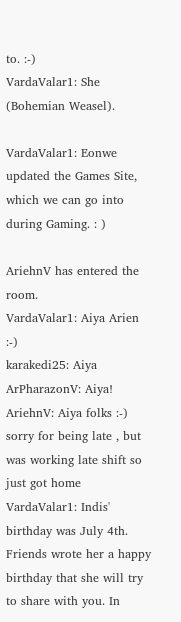to. :-)
VardaValar1: She (Bohemian Weasel).

VardaValar1: Eonwe updated the Games Site, which we can go into during Gaming. : )

AriehnV has entered the room.
VardaValar1: Aiya Arien :-)
karakedi25: Aiya
ArPharazonV: Aiya!
AriehnV: Aiya folks :-) sorry for being late , but was working late shift so just got home
VardaValar1: Indis' birthday was July 4th. Friends wrote her a happy birthday that she will try to share with you. In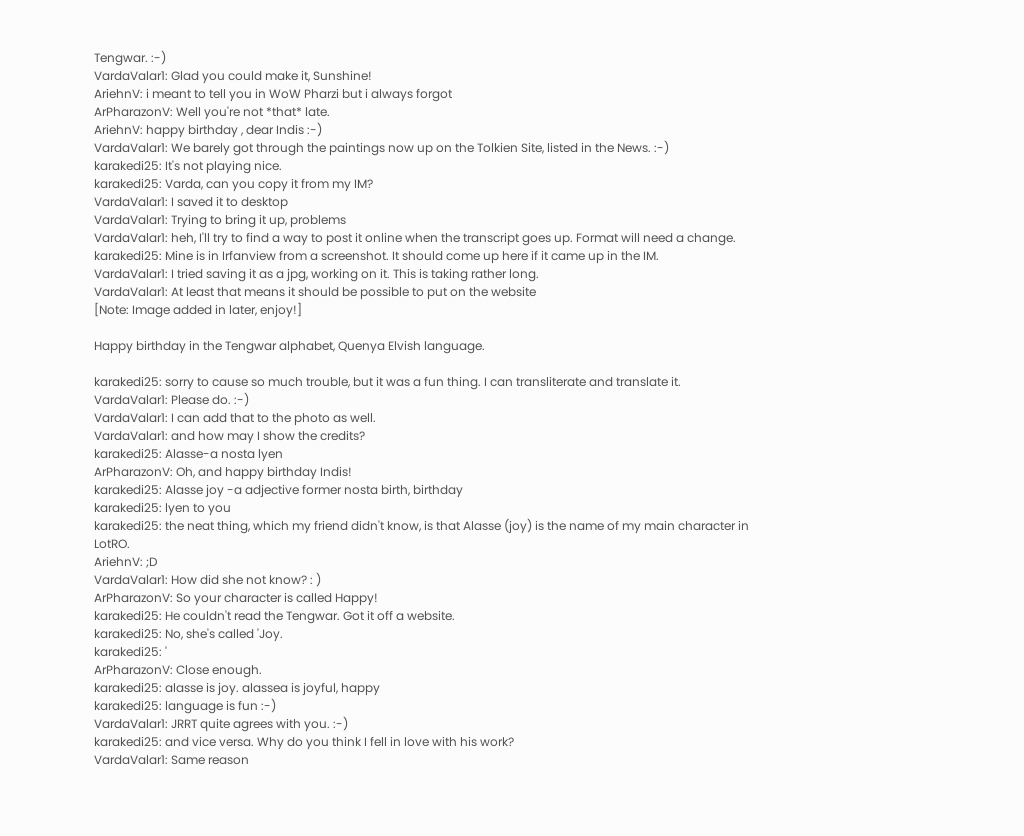Tengwar. :-)
VardaValar1: Glad you could make it, Sunshine!
AriehnV: i meant to tell you in WoW Pharzi but i always forgot
ArPharazonV: Well you're not *that* late.
AriehnV: happy birthday , dear Indis :-)
VardaValar1: We barely got through the paintings now up on the Tolkien Site, listed in the News. :-)
karakedi25: It's not playing nice.
karakedi25: Varda, can you copy it from my IM?
VardaValar1: I saved it to desktop
VardaValar1: Trying to bring it up, problems
VardaValar1: heh, I'll try to find a way to post it online when the transcript goes up. Format will need a change.
karakedi25: Mine is in Irfanview from a screenshot. It should come up here if it came up in the IM.
VardaValar1: I tried saving it as a jpg, working on it. This is taking rather long.
VardaValar1: At least that means it should be possible to put on the website
[Note: Image added in later, enjoy!]

Happy birthday in the Tengwar alphabet, Quenya Elvish language.

karakedi25: sorry to cause so much trouble, but it was a fun thing. I can transliterate and translate it.
VardaValar1: Please do. :-)
VardaValar1: I can add that to the photo as well.
VardaValar1: and how may I show the credits?
karakedi25: Alasse-a nosta lyen
ArPharazonV: Oh, and happy birthday Indis!
karakedi25: Alasse joy -a adjective former nosta birth, birthday
karakedi25: lyen to you
karakedi25: the neat thing, which my friend didn't know, is that Alasse (joy) is the name of my main character in LotRO.
AriehnV: ;D
VardaValar1: How did she not know? : )
ArPharazonV: So your character is called Happy!
karakedi25: He couldn't read the Tengwar. Got it off a website.
karakedi25: No, she's called 'Joy.
karakedi25: '
ArPharazonV: Close enough.
karakedi25: alasse is joy. alassea is joyful, happy
karakedi25: language is fun :-)
VardaValar1: JRRT quite agrees with you. :-)
karakedi25: and vice versa. Why do you think I fell in love with his work?
VardaValar1: Same reason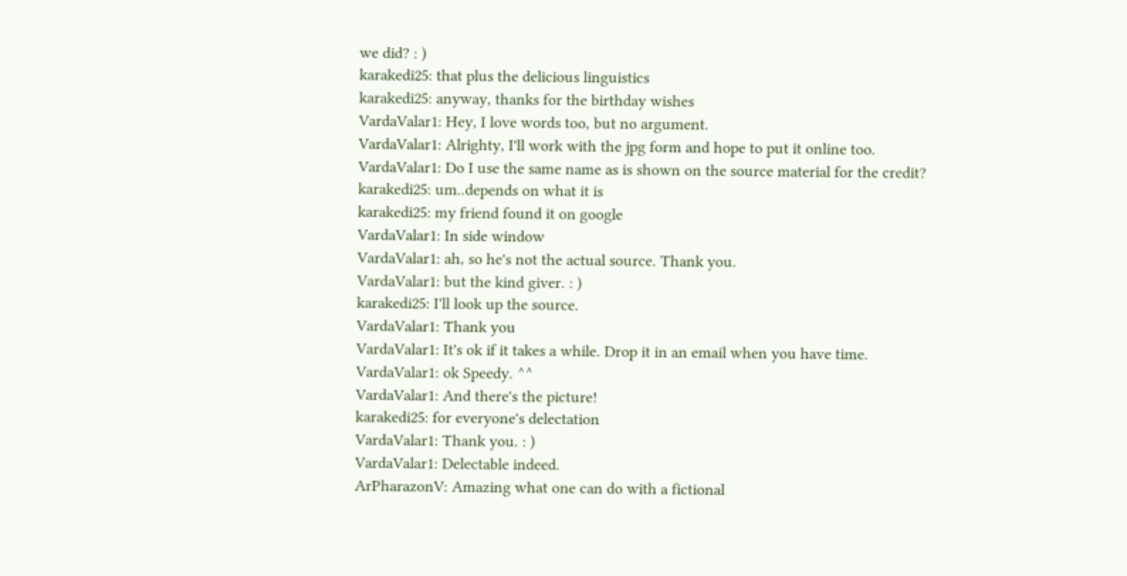we did? : )
karakedi25: that plus the delicious linguistics
karakedi25: anyway, thanks for the birthday wishes
VardaValar1: Hey, I love words too, but no argument.
VardaValar1: Alrighty, I'll work with the jpg form and hope to put it online too.
VardaValar1: Do I use the same name as is shown on the source material for the credit?
karakedi25: um..depends on what it is
karakedi25: my friend found it on google
VardaValar1: In side window
VardaValar1: ah, so he's not the actual source. Thank you.
VardaValar1: but the kind giver. : )
karakedi25: I'll look up the source.
VardaValar1: Thank you
VardaValar1: It's ok if it takes a while. Drop it in an email when you have time.
VardaValar1: ok Speedy. ^^
VardaValar1: And there's the picture!
karakedi25: for everyone's delectation
VardaValar1: Thank you. : )
VardaValar1: Delectable indeed.
ArPharazonV: Amazing what one can do with a fictional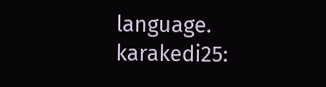language.
karakedi25: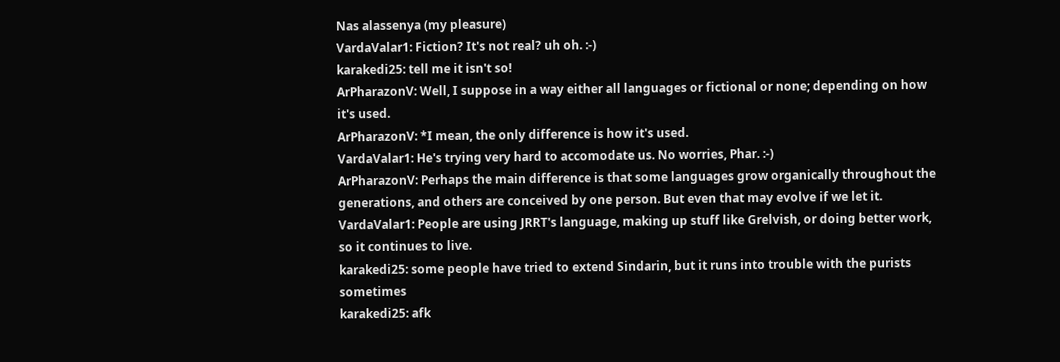Nas alassenya (my pleasure)
VardaValar1: Fiction? It's not real? uh oh. :-)
karakedi25: tell me it isn't so!
ArPharazonV: Well, I suppose in a way either all languages or fictional or none; depending on how it's used.
ArPharazonV: *I mean, the only difference is how it's used.
VardaValar1: He's trying very hard to accomodate us. No worries, Phar. :-)
ArPharazonV: Perhaps the main difference is that some languages grow organically throughout the generations, and others are conceived by one person. But even that may evolve if we let it.
VardaValar1: People are using JRRT's language, making up stuff like Grelvish, or doing better work, so it continues to live.
karakedi25: some people have tried to extend Sindarin, but it runs into trouble with the purists sometimes
karakedi25: afk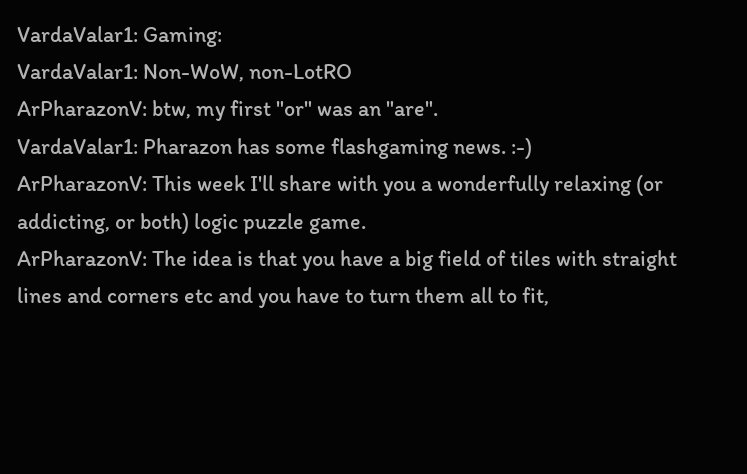VardaValar1: Gaming:
VardaValar1: Non-WoW, non-LotRO
ArPharazonV: btw, my first "or" was an "are".
VardaValar1: Pharazon has some flashgaming news. :-)
ArPharazonV: This week I'll share with you a wonderfully relaxing (or addicting, or both) logic puzzle game.
ArPharazonV: The idea is that you have a big field of tiles with straight lines and corners etc and you have to turn them all to fit,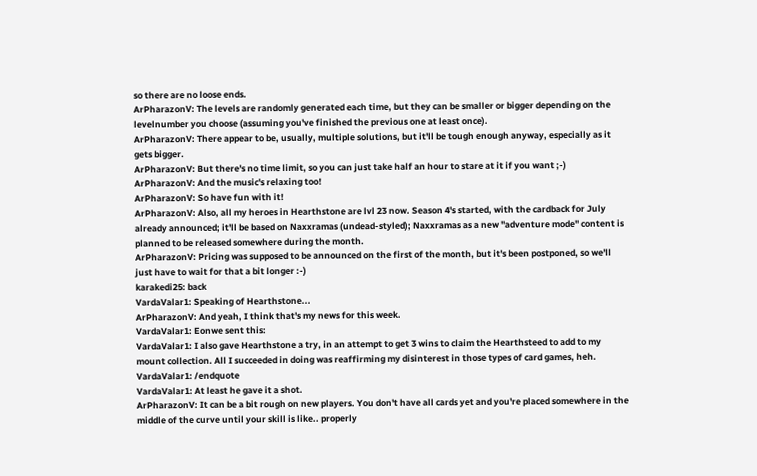so there are no loose ends.
ArPharazonV: The levels are randomly generated each time, but they can be smaller or bigger depending on the levelnumber you choose (assuming you've finished the previous one at least once).
ArPharazonV: There appear to be, usually, multiple solutions, but it'll be tough enough anyway, especially as it gets bigger.
ArPharazonV: But there's no time limit, so you can just take half an hour to stare at it if you want ;-)
ArPharazonV: And the music's relaxing too!
ArPharazonV: So have fun with it!
ArPharazonV: Also, all my heroes in Hearthstone are lvl 23 now. Season 4's started, with the cardback for July already announced; it'll be based on Naxxramas (undead-styled); Naxxramas as a new "adventure mode" content is planned to be released somewhere during the month.
ArPharazonV: Pricing was supposed to be announced on the first of the month, but it's been postponed, so we'll just have to wait for that a bit longer :-)
karakedi25: back
VardaValar1: Speaking of Hearthstone...
ArPharazonV: And yeah, I think that's my news for this week.
VardaValar1: Eonwe sent this:
VardaValar1: I also gave Hearthstone a try, in an attempt to get 3 wins to claim the Hearthsteed to add to my mount collection. All I succeeded in doing was reaffirming my disinterest in those types of card games, heh.
VardaValar1: /endquote
VardaValar1: At least he gave it a shot.
ArPharazonV: It can be a bit rough on new players. You don't have all cards yet and you're placed somewhere in the middle of the curve until your skill is like.. properly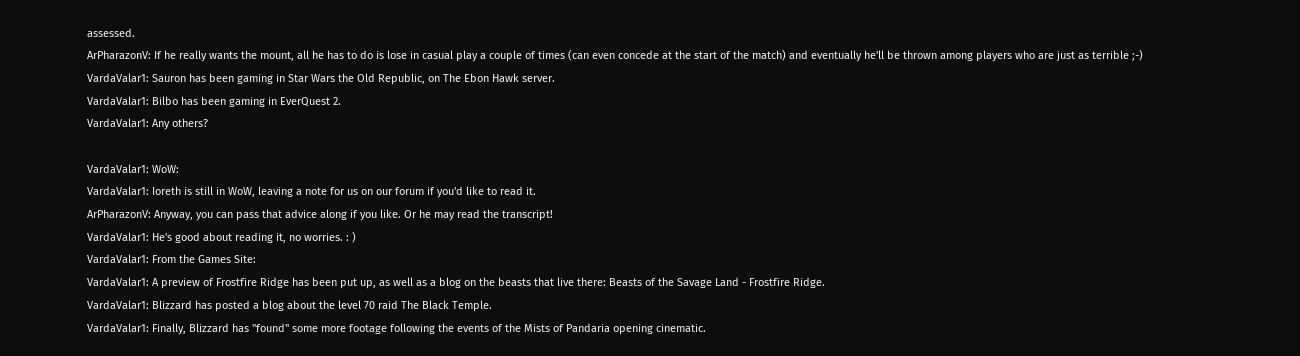assessed.
ArPharazonV: If he really wants the mount, all he has to do is lose in casual play a couple of times (can even concede at the start of the match) and eventually he'll be thrown among players who are just as terrible ;-)
VardaValar1: Sauron has been gaming in Star Wars the Old Republic, on The Ebon Hawk server.
VardaValar1: Bilbo has been gaming in EverQuest 2.
VardaValar1: Any others?

VardaValar1: WoW:
VardaValar1: Ioreth is still in WoW, leaving a note for us on our forum if you'd like to read it.
ArPharazonV: Anyway, you can pass that advice along if you like. Or he may read the transcript!
VardaValar1: He's good about reading it, no worries. : )
VardaValar1: From the Games Site:
VardaValar1: A preview of Frostfire Ridge has been put up, as well as a blog on the beasts that live there: Beasts of the Savage Land - Frostfire Ridge.
VardaValar1: Blizzard has posted a blog about the level 70 raid The Black Temple.
VardaValar1: Finally, Blizzard has "found" some more footage following the events of the Mists of Pandaria opening cinematic.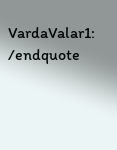VardaValar1: /endquote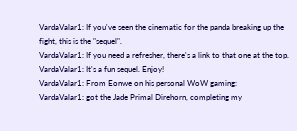VardaValar1: If you've seen the cinematic for the panda breaking up the fight, this is the "sequel".
VardaValar1: If you need a refresher, there's a link to that one at the top.
VardaValar1: It's a fun sequel. Enjoy!
VardaValar1: From Eonwe on his personal WoW gaming:
VardaValar1: got the Jade Primal Direhorn, completing my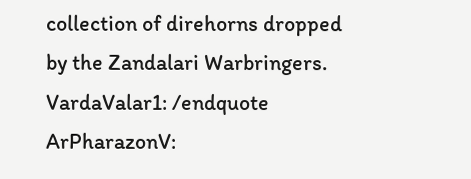collection of direhorns dropped by the Zandalari Warbringers.
VardaValar1: /endquote
ArPharazonV: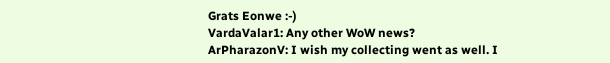Grats Eonwe :-)
VardaValar1: Any other WoW news?
ArPharazonV: I wish my collecting went as well. I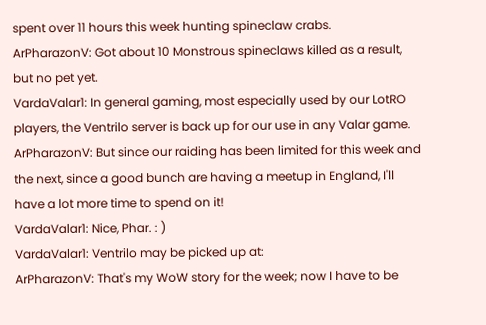spent over 11 hours this week hunting spineclaw crabs.
ArPharazonV: Got about 10 Monstrous spineclaws killed as a result, but no pet yet.
VardaValar1: In general gaming, most especially used by our LotRO players, the Ventrilo server is back up for our use in any Valar game.
ArPharazonV: But since our raiding has been limited for this week and the next, since a good bunch are having a meetup in England, I'll have a lot more time to spend on it!
VardaValar1: Nice, Phar. : )
VardaValar1: Ventrilo may be picked up at:
ArPharazonV: That's my WoW story for the week; now I have to be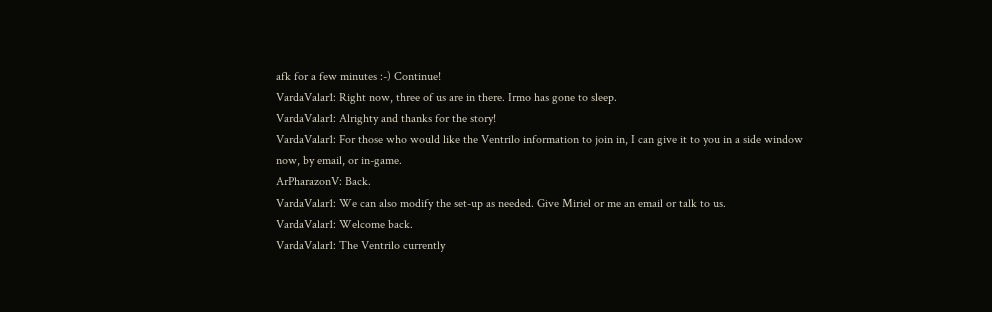afk for a few minutes :-) Continue!
VardaValar1: Right now, three of us are in there. Irmo has gone to sleep.
VardaValar1: Alrighty and thanks for the story!
VardaValar1: For those who would like the Ventrilo information to join in, I can give it to you in a side window now, by email, or in-game.
ArPharazonV: Back.
VardaValar1: We can also modify the set-up as needed. Give Miriel or me an email or talk to us.
VardaValar1: Welcome back.
VardaValar1: The Ventrilo currently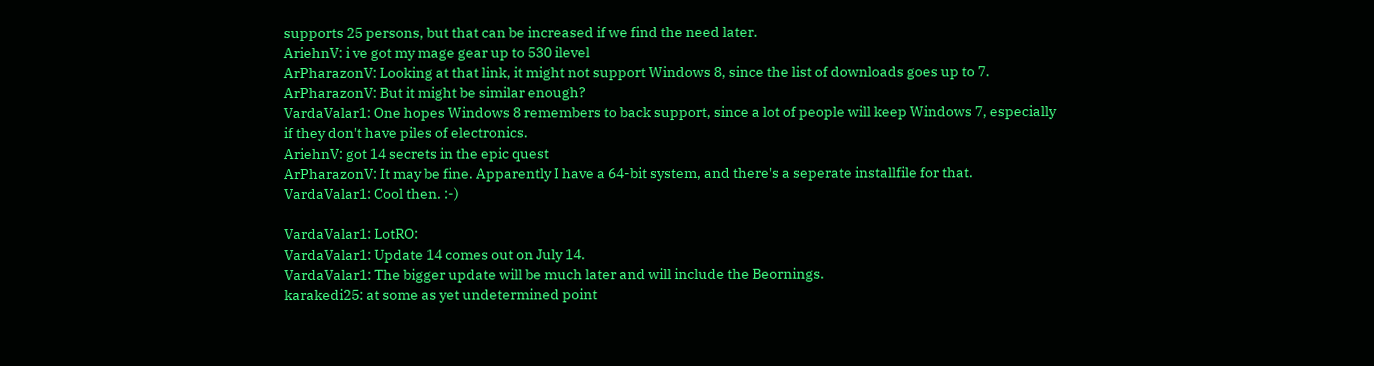supports 25 persons, but that can be increased if we find the need later.
AriehnV: i ve got my mage gear up to 530 ilevel
ArPharazonV: Looking at that link, it might not support Windows 8, since the list of downloads goes up to 7.
ArPharazonV: But it might be similar enough?
VardaValar1: One hopes Windows 8 remembers to back support, since a lot of people will keep Windows 7, especially if they don't have piles of electronics.
AriehnV: got 14 secrets in the epic quest
ArPharazonV: It may be fine. Apparently I have a 64-bit system, and there's a seperate installfile for that.
VardaValar1: Cool then. :-)

VardaValar1: LotRO:
VardaValar1: Update 14 comes out on July 14.
VardaValar1: The bigger update will be much later and will include the Beornings.
karakedi25: at some as yet undetermined point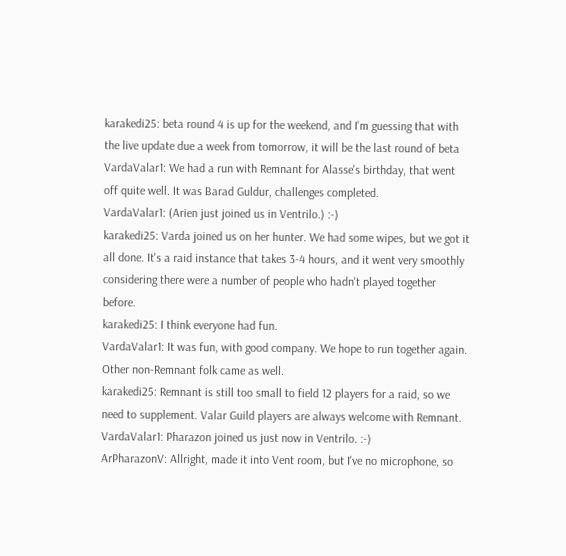karakedi25: beta round 4 is up for the weekend, and I'm guessing that with the live update due a week from tomorrow, it will be the last round of beta
VardaValar1: We had a run with Remnant for Alasse's birthday, that went off quite well. It was Barad Guldur, challenges completed.
VardaValar1: (Arien just joined us in Ventrilo.) :-)
karakedi25: Varda joined us on her hunter. We had some wipes, but we got it all done. It's a raid instance that takes 3-4 hours, and it went very smoothly considering there were a number of people who hadn't played together before.
karakedi25: I think everyone had fun.
VardaValar1: It was fun, with good company. We hope to run together again. Other non-Remnant folk came as well.
karakedi25: Remnant is still too small to field 12 players for a raid, so we need to supplement. Valar Guild players are always welcome with Remnant.
VardaValar1: Pharazon joined us just now in Ventrilo. :-)
ArPharazonV: Allright, made it into Vent room, but I've no microphone, so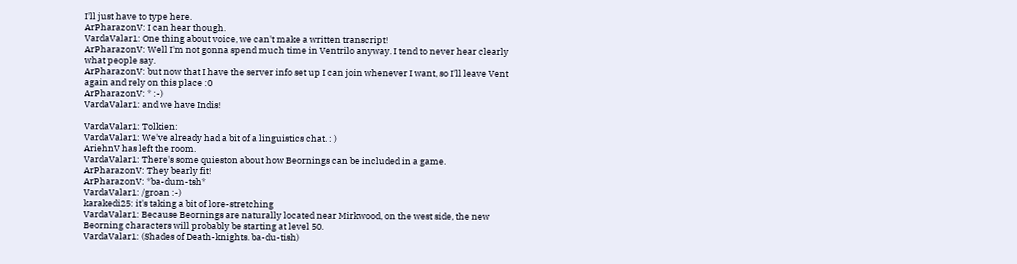I'll just have to type here.
ArPharazonV: I can hear though.
VardaValar1: One thing about voice, we can't make a written transcript!
ArPharazonV: Well I'm not gonna spend much time in Ventrilo anyway. I tend to never hear clearly what people say.
ArPharazonV: but now that I have the server info set up I can join whenever I want, so I'll leave Vent again and rely on this place :0
ArPharazonV: * :-)
VardaValar1: and we have Indis!

VardaValar1: Tolkien:
VardaValar1: We've already had a bit of a linguistics chat. : )
AriehnV has left the room.
VardaValar1: There's some quieston about how Beornings can be included in a game.
ArPharazonV: They bearly fit!
ArPharazonV: *ba-dum-tsh*
VardaValar1: /groan :-)
karakedi25: it's taking a bit of lore-stretching
VardaValar1: Because Beornings are naturally located near Mirkwood, on the west side, the new Beorning characters will probably be starting at level 50.
VardaValar1: (Shades of Death-knights. ba-du-tish)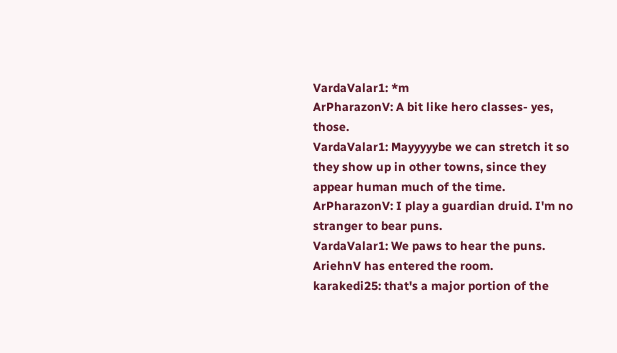VardaValar1: *m
ArPharazonV: A bit like hero classes- yes, those.
VardaValar1: Mayyyyybe we can stretch it so they show up in other towns, since they appear human much of the time.
ArPharazonV: I play a guardian druid. I'm no stranger to bear puns.
VardaValar1: We paws to hear the puns.
AriehnV has entered the room.
karakedi25: that's a major portion of the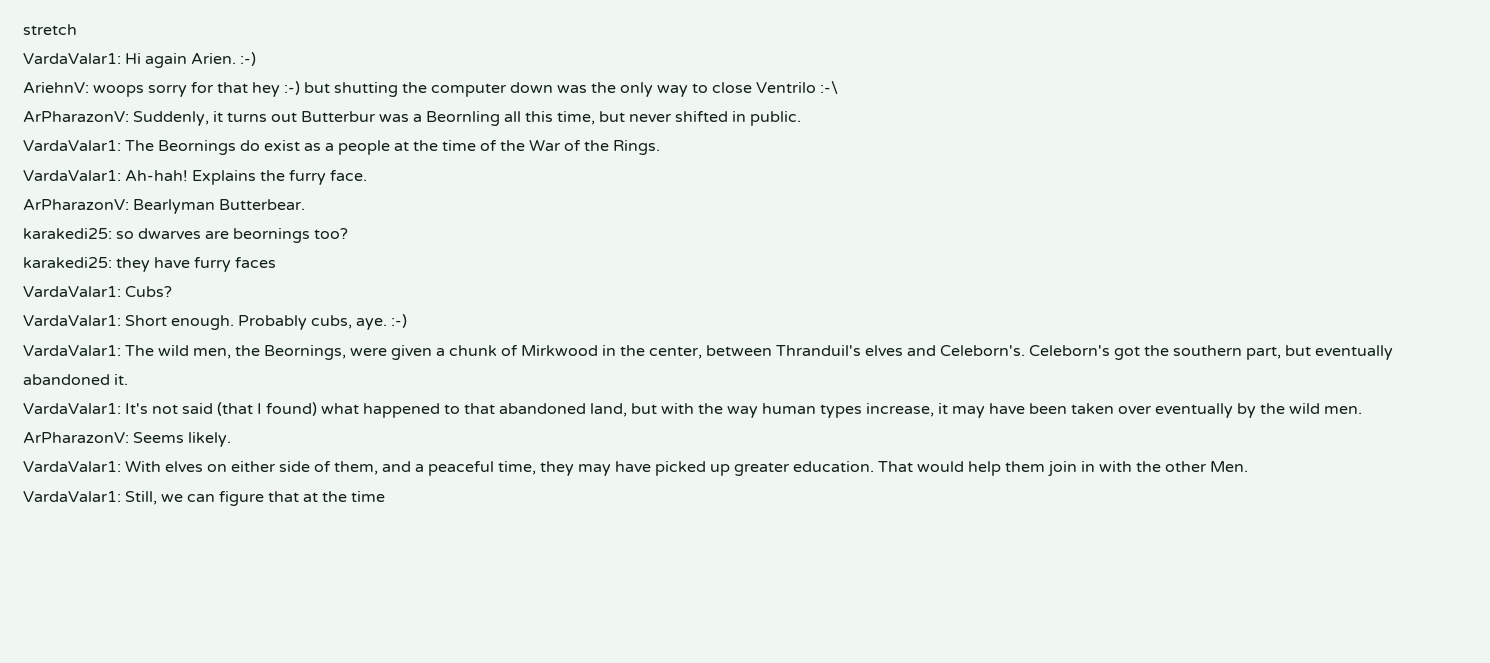stretch
VardaValar1: Hi again Arien. :-)
AriehnV: woops sorry for that hey :-) but shutting the computer down was the only way to close Ventrilo :-\
ArPharazonV: Suddenly, it turns out Butterbur was a Beornling all this time, but never shifted in public.
VardaValar1: The Beornings do exist as a people at the time of the War of the Rings.
VardaValar1: Ah-hah! Explains the furry face.
ArPharazonV: Bearlyman Butterbear.
karakedi25: so dwarves are beornings too?
karakedi25: they have furry faces
VardaValar1: Cubs?
VardaValar1: Short enough. Probably cubs, aye. :-)
VardaValar1: The wild men, the Beornings, were given a chunk of Mirkwood in the center, between Thranduil's elves and Celeborn's. Celeborn's got the southern part, but eventually abandoned it.
VardaValar1: It's not said (that I found) what happened to that abandoned land, but with the way human types increase, it may have been taken over eventually by the wild men.
ArPharazonV: Seems likely.
VardaValar1: With elves on either side of them, and a peaceful time, they may have picked up greater education. That would help them join in with the other Men.
VardaValar1: Still, we can figure that at the time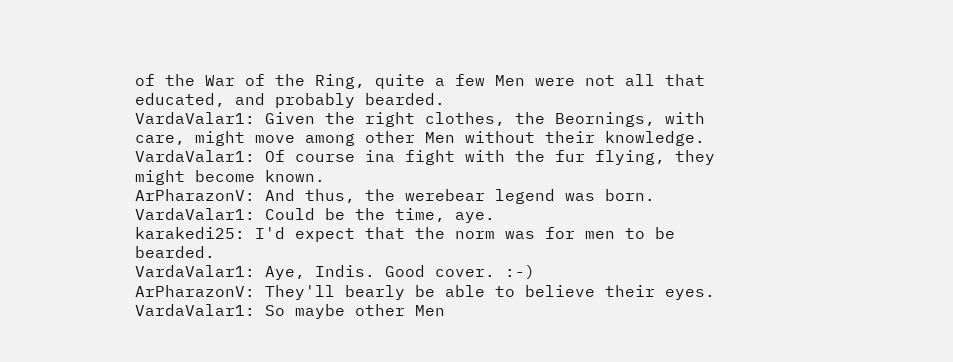of the War of the Ring, quite a few Men were not all that educated, and probably bearded.
VardaValar1: Given the right clothes, the Beornings, with care, might move among other Men without their knowledge.
VardaValar1: Of course ina fight with the fur flying, they might become known.
ArPharazonV: And thus, the werebear legend was born.
VardaValar1: Could be the time, aye.
karakedi25: I'd expect that the norm was for men to be bearded.
VardaValar1: Aye, Indis. Good cover. :-)
ArPharazonV: They'll bearly be able to believe their eyes.
VardaValar1: So maybe other Men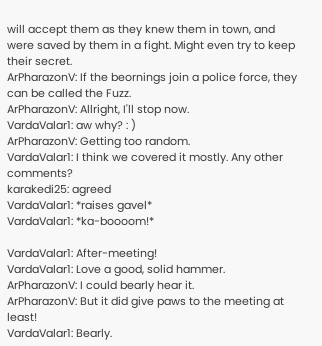will accept them as they knew them in town, and were saved by them in a fight. Might even try to keep their secret.
ArPharazonV: If the beornings join a police force, they can be called the Fuzz.
ArPharazonV: Allright, I'll stop now.
VardaValar1: aw why? : )
ArPharazonV: Getting too random.
VardaValar1: I think we covered it mostly. Any other comments?
karakedi25: agreed
VardaValar1: *raises gavel*
VardaValar1: *ka-boooom!*

VardaValar1: After-meeting!
VardaValar1: Love a good, solid hammer.
ArPharazonV: I could bearly hear it.
ArPharazonV: But it did give paws to the meeting at least!
VardaValar1: Bearly.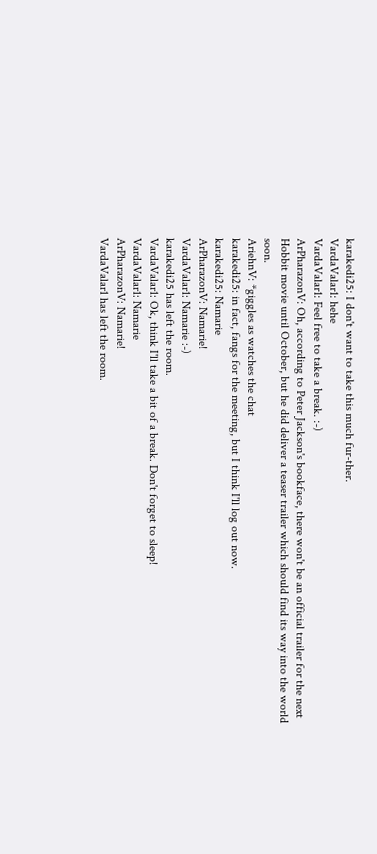karakedi25: I don't want to take this much fur-ther.
VardaValar1: hehe
VardaValar1: Feel free to take a break. :-)
ArPharazonV: Oh, according to Peter Jackson's bookface, there won't be an official trailer for the next Hobbit movie until October, but he did deliver a teaser trailer which should find its way into the world soon.
AriehnV: *giggles as watches the chat
karakedi25: in fact, fangs for the meeting, but I think I'll log out now.
karakedi25: Namarie
ArPharazonV: Namarie!
VardaValar1: Namarie :-)
karakedi25 has left the room.
VardaValar1: Ok, think I'll take a bit of a break. Don't forget to sleep!
VardaValar1: Namarie
ArPharazonV: Namarie!
VardaValar1 has left the room.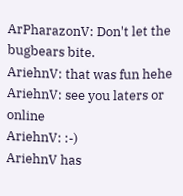ArPharazonV: Don't let the bugbears bite.
AriehnV: that was fun hehe
AriehnV: see you laters or online
AriehnV: :-)
AriehnV has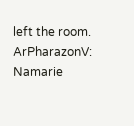left the room.
ArPharazonV: Namarie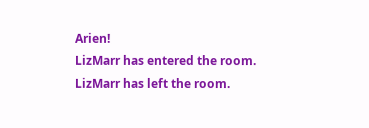Arien!
LizMarr has entered the room.
LizMarr has left the room.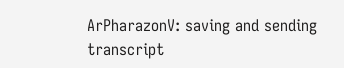ArPharazonV: saving and sending transcript